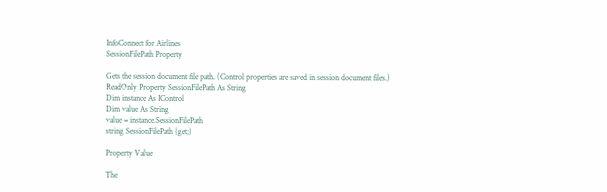InfoConnect for Airlines
SessionFilePath Property

Gets the session document file path. (Control properties are saved in session document files.)
ReadOnly Property SessionFilePath As String
Dim instance As IControl
Dim value As String
value = instance.SessionFilePath
string SessionFilePath {get;}

Property Value

The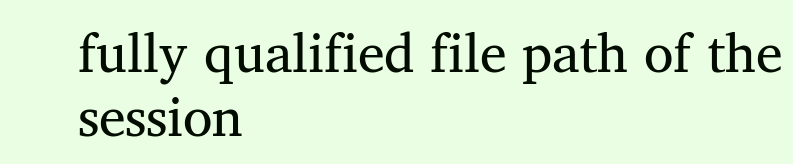fully qualified file path of the session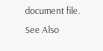document file.
See Also